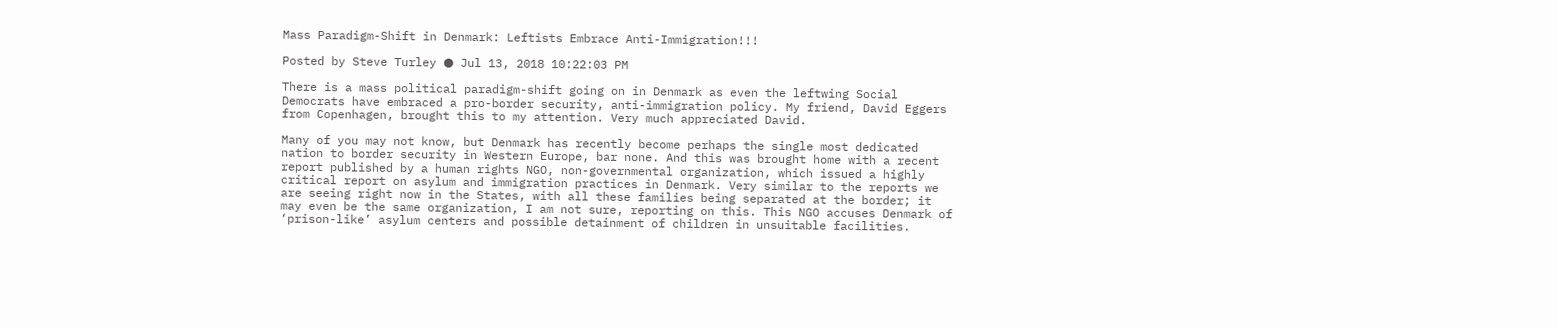Mass Paradigm-Shift in Denmark: Leftists Embrace Anti-Immigration!!!

Posted by Steve Turley ● Jul 13, 2018 10:22:03 PM

There is a mass political paradigm-shift going on in Denmark as even the leftwing Social Democrats have embraced a pro-border security, anti-immigration policy. My friend, David Eggers from Copenhagen, brought this to my attention. Very much appreciated David.

Many of you may not know, but Denmark has recently become perhaps the single most dedicated nation to border security in Western Europe, bar none. And this was brought home with a recent report published by a human rights NGO, non-governmental organization, which issued a highly critical report on asylum and immigration practices in Denmark. Very similar to the reports we are seeing right now in the States, with all these families being separated at the border; it may even be the same organization, I am not sure, reporting on this. This NGO accuses Denmark of ‘prison-like’ asylum centers and possible detainment of children in unsuitable facilities.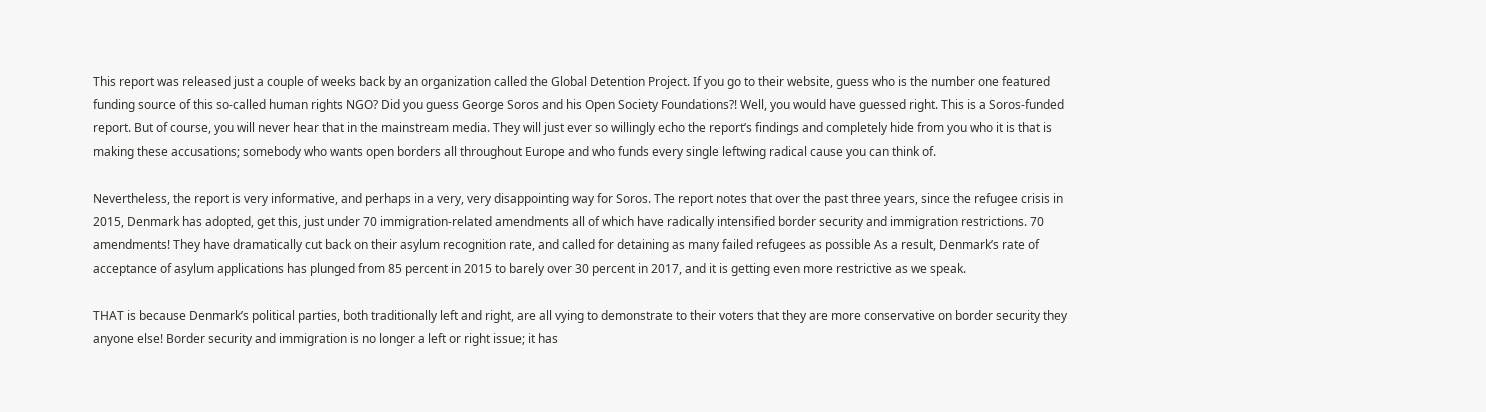This report was released just a couple of weeks back by an organization called the Global Detention Project. If you go to their website, guess who is the number one featured funding source of this so-called human rights NGO? Did you guess George Soros and his Open Society Foundations?! Well, you would have guessed right. This is a Soros-funded report. But of course, you will never hear that in the mainstream media. They will just ever so willingly echo the report’s findings and completely hide from you who it is that is making these accusations; somebody who wants open borders all throughout Europe and who funds every single leftwing radical cause you can think of.

Nevertheless, the report is very informative, and perhaps in a very, very disappointing way for Soros. The report notes that over the past three years, since the refugee crisis in 2015, Denmark has adopted, get this, just under 70 immigration-related amendments all of which have radically intensified border security and immigration restrictions. 70 amendments! They have dramatically cut back on their asylum recognition rate, and called for detaining as many failed refugees as possible As a result, Denmark’s rate of acceptance of asylum applications has plunged from 85 percent in 2015 to barely over 30 percent in 2017, and it is getting even more restrictive as we speak.

THAT is because Denmark’s political parties, both traditionally left and right, are all vying to demonstrate to their voters that they are more conservative on border security they anyone else! Border security and immigration is no longer a left or right issue; it has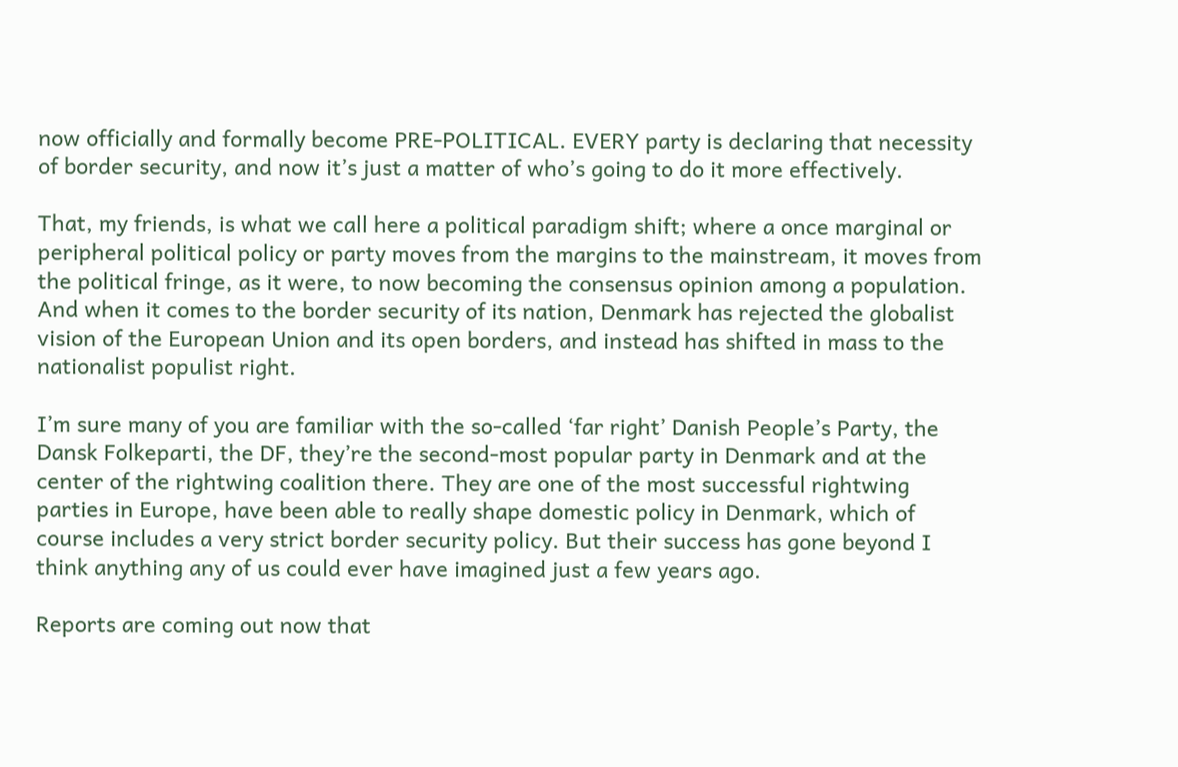now officially and formally become PRE-POLITICAL. EVERY party is declaring that necessity of border security, and now it’s just a matter of who’s going to do it more effectively.

That, my friends, is what we call here a political paradigm shift; where a once marginal or peripheral political policy or party moves from the margins to the mainstream, it moves from the political fringe, as it were, to now becoming the consensus opinion among a population. And when it comes to the border security of its nation, Denmark has rejected the globalist vision of the European Union and its open borders, and instead has shifted in mass to the nationalist populist right.

I’m sure many of you are familiar with the so-called ‘far right’ Danish People’s Party, the Dansk Folkeparti, the DF, they’re the second-most popular party in Denmark and at the center of the rightwing coalition there. They are one of the most successful rightwing parties in Europe, have been able to really shape domestic policy in Denmark, which of course includes a very strict border security policy. But their success has gone beyond I think anything any of us could ever have imagined just a few years ago.

Reports are coming out now that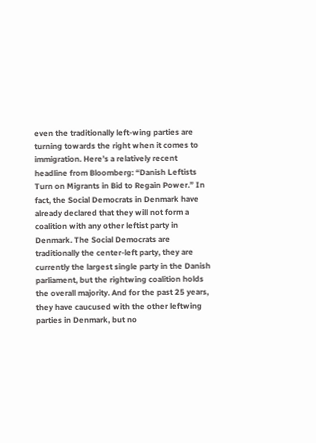even the traditionally left-wing parties are turning towards the right when it comes to immigration. Here’s a relatively recent headline from Bloomberg: “Danish Leftists Turn on Migrants in Bid to Regain Power.” In fact, the Social Democrats in Denmark have already declared that they will not form a coalition with any other leftist party in Denmark. The Social Democrats are traditionally the center-left party, they are currently the largest single party in the Danish parliament, but the rightwing coalition holds the overall majority. And for the past 25 years, they have caucused with the other leftwing parties in Denmark, but no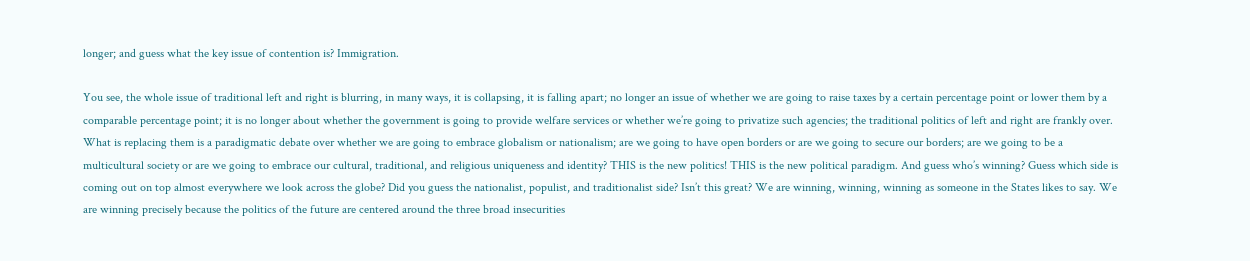longer; and guess what the key issue of contention is? Immigration.

You see, the whole issue of traditional left and right is blurring, in many ways, it is collapsing, it is falling apart; no longer an issue of whether we are going to raise taxes by a certain percentage point or lower them by a comparable percentage point; it is no longer about whether the government is going to provide welfare services or whether we’re going to privatize such agencies; the traditional politics of left and right are frankly over. What is replacing them is a paradigmatic debate over whether we are going to embrace globalism or nationalism; are we going to have open borders or are we going to secure our borders; are we going to be a multicultural society or are we going to embrace our cultural, traditional, and religious uniqueness and identity? THIS is the new politics! THIS is the new political paradigm. And guess who’s winning? Guess which side is coming out on top almost everywhere we look across the globe? Did you guess the nationalist, populist, and traditionalist side? Isn’t this great? We are winning, winning, winning as someone in the States likes to say. We are winning precisely because the politics of the future are centered around the three broad insecurities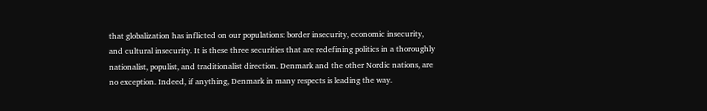that globalization has inflicted on our populations: border insecurity, economic insecurity, and cultural insecurity. It is these three securities that are redefining politics in a thoroughly nationalist, populist, and traditionalist direction. Denmark and the other Nordic nations, are no exception. Indeed, if anything, Denmark in many respects is leading the way.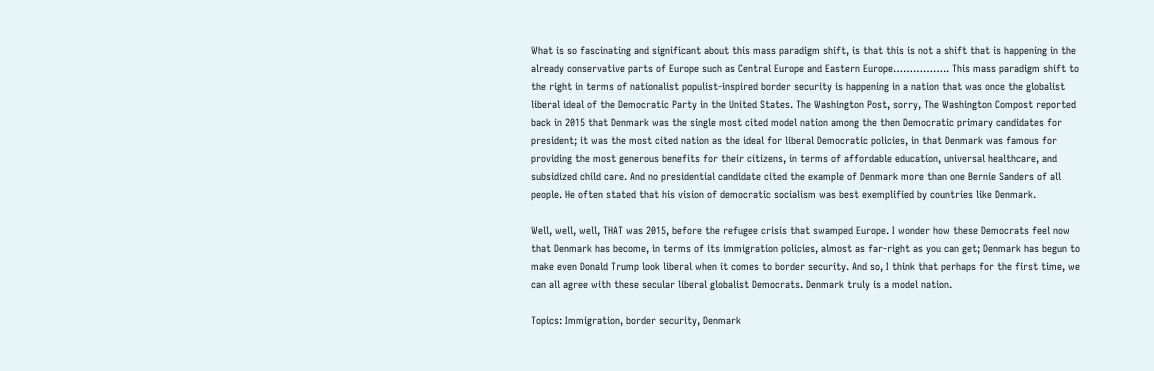What is so fascinating and significant about this mass paradigm shift, is that this is not a shift that is happening in the already conservative parts of Europe such as Central Europe and Eastern Europe…………….. This mass paradigm shift to the right in terms of nationalist populist-inspired border security is happening in a nation that was once the globalist liberal ideal of the Democratic Party in the United States. The Washington Post, sorry, The Washington Compost reported back in 2015 that Denmark was the single most cited model nation among the then Democratic primary candidates for president; it was the most cited nation as the ideal for liberal Democratic policies, in that Denmark was famous for providing the most generous benefits for their citizens, in terms of affordable education, universal healthcare, and subsidized child care. And no presidential candidate cited the example of Denmark more than one Bernie Sanders of all people. He often stated that his vision of democratic socialism was best exemplified by countries like Denmark.

Well, well, well, THAT was 2015, before the refugee crisis that swamped Europe. I wonder how these Democrats feel now that Denmark has become, in terms of its immigration policies, almost as far-right as you can get; Denmark has begun to make even Donald Trump look liberal when it comes to border security. And so, I think that perhaps for the first time, we can all agree with these secular liberal globalist Democrats. Denmark truly is a model nation.

Topics: Immigration, border security, Denmark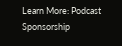Learn More: Podcast Sponsorship